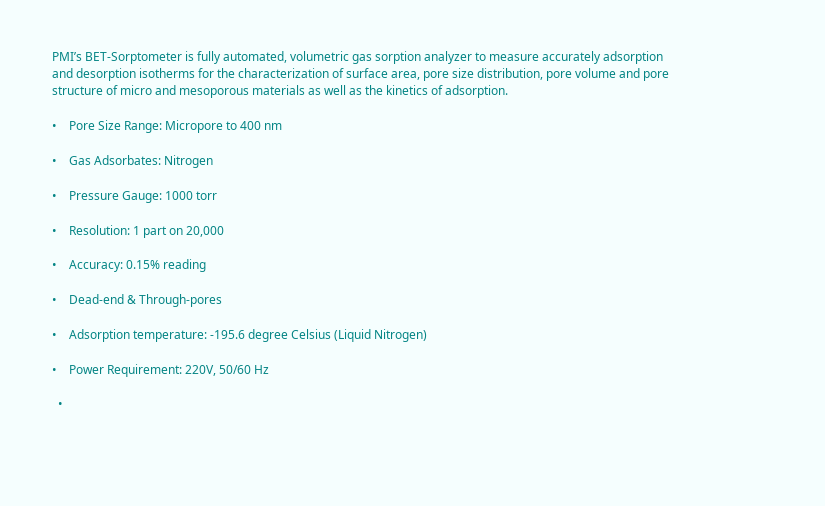PMI’s BET-Sorptometer is fully automated, volumetric gas sorption analyzer to measure accurately adsorption and desorption isotherms for the characterization of surface area, pore size distribution, pore volume and pore structure of micro and mesoporous materials as well as the kinetics of adsorption.

•    Pore Size Range: Micropore to 400 nm

•    Gas Adsorbates: Nitrogen

•    Pressure Gauge: 1000 torr

•    Resolution: 1 part on 20,000

•    Accuracy: 0.15% reading

•    Dead-end & Through-pores

•    Adsorption temperature: -195.6 degree Celsius (Liquid Nitrogen)

•    Power Requirement: 220V, 50/60 Hz

  •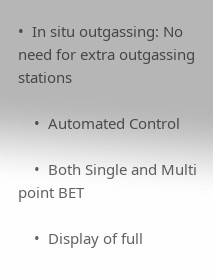•  In situ outgassing: No need for extra outgassing stations

    •  Automated Control

    •  Both Single and Multi point BET

    •  Display of full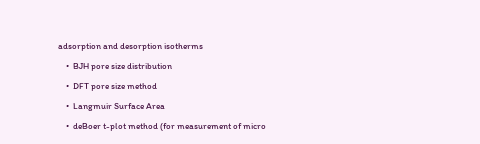adsorption and desorption isotherms

    •  BJH pore size distribution

    •  DFT pore size method

    •  Langmuir Surface Area

    •  deBoer t-plot method (for measurement of micro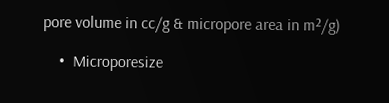pore volume in cc/g & micropore area in m²/g)

    •  Microporesize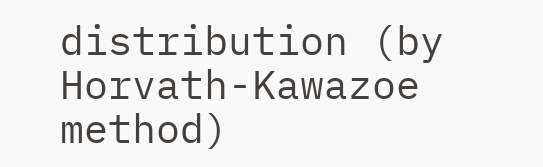distribution (by Horvath-Kawazoe method)